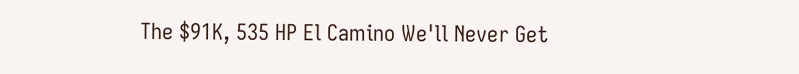The $91K, 535 HP El Camino We'll Never Get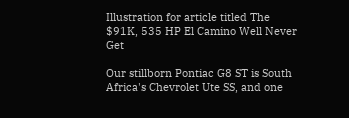Illustration for article titled The $91K, 535 HP El Camino Well Never Get

Our stillborn Pontiac G8 ST is South Africa's Chevrolet Ute SS, and one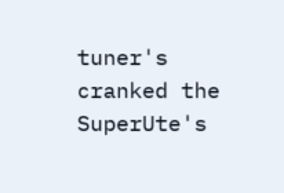tuner's cranked the SuperUte's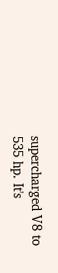supercharged V8 to 535 hp. It's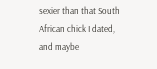sexier than that South African chick I dated, and maybe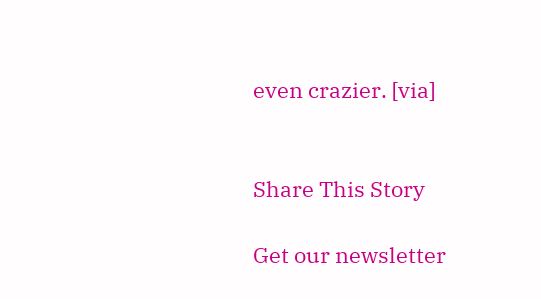even crazier. [via]


Share This Story

Get our newsletter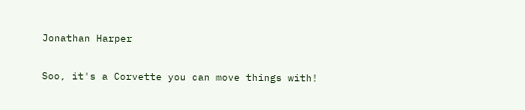Jonathan Harper

Soo, it's a Corvette you can move things with!